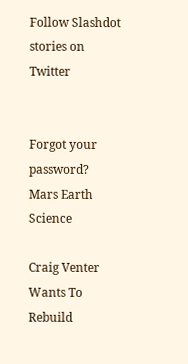Follow Slashdot stories on Twitter


Forgot your password?
Mars Earth Science

Craig Venter Wants To Rebuild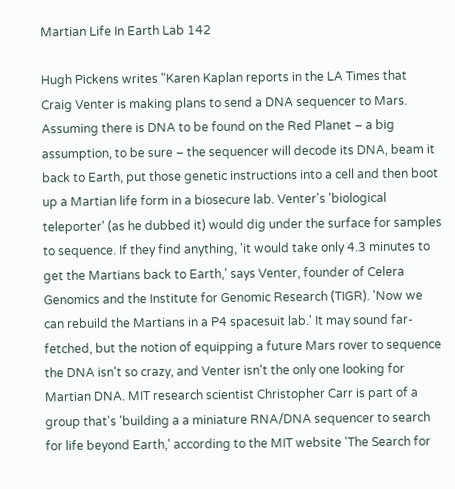Martian Life In Earth Lab 142

Hugh Pickens writes "Karen Kaplan reports in the LA Times that Craig Venter is making plans to send a DNA sequencer to Mars. Assuming there is DNA to be found on the Red Planet – a big assumption, to be sure – the sequencer will decode its DNA, beam it back to Earth, put those genetic instructions into a cell and then boot up a Martian life form in a biosecure lab. Venter's 'biological teleporter' (as he dubbed it) would dig under the surface for samples to sequence. If they find anything, 'it would take only 4.3 minutes to get the Martians back to Earth,' says Venter, founder of Celera Genomics and the Institute for Genomic Research (TIGR). 'Now we can rebuild the Martians in a P4 spacesuit lab.' It may sound far-fetched, but the notion of equipping a future Mars rover to sequence the DNA isn't so crazy, and Venter isn't the only one looking for Martian DNA. MIT research scientist Christopher Carr is part of a group that's 'building a a miniature RNA/DNA sequencer to search for life beyond Earth,' according to the MIT website 'The Search for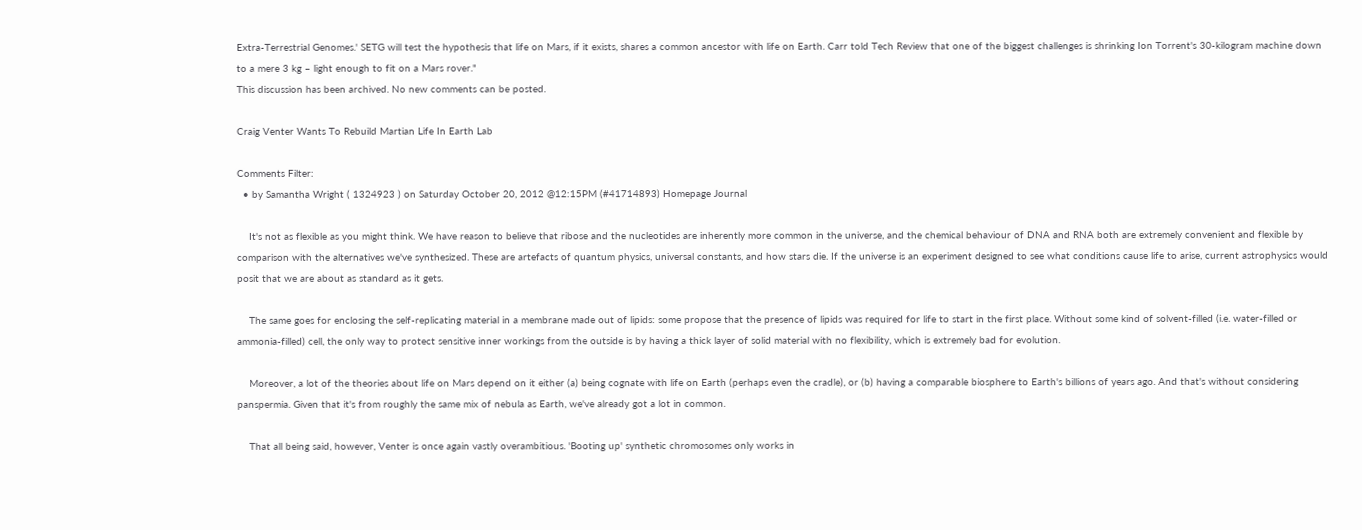Extra-Terrestrial Genomes.' SETG will test the hypothesis that life on Mars, if it exists, shares a common ancestor with life on Earth. Carr told Tech Review that one of the biggest challenges is shrinking Ion Torrent's 30-kilogram machine down to a mere 3 kg – light enough to fit on a Mars rover."
This discussion has been archived. No new comments can be posted.

Craig Venter Wants To Rebuild Martian Life In Earth Lab

Comments Filter:
  • by Samantha Wright ( 1324923 ) on Saturday October 20, 2012 @12:15PM (#41714893) Homepage Journal

    It's not as flexible as you might think. We have reason to believe that ribose and the nucleotides are inherently more common in the universe, and the chemical behaviour of DNA and RNA both are extremely convenient and flexible by comparison with the alternatives we've synthesized. These are artefacts of quantum physics, universal constants, and how stars die. If the universe is an experiment designed to see what conditions cause life to arise, current astrophysics would posit that we are about as standard as it gets.

    The same goes for enclosing the self-replicating material in a membrane made out of lipids: some propose that the presence of lipids was required for life to start in the first place. Without some kind of solvent-filled (i.e. water-filled or ammonia-filled) cell, the only way to protect sensitive inner workings from the outside is by having a thick layer of solid material with no flexibility, which is extremely bad for evolution.

    Moreover, a lot of the theories about life on Mars depend on it either (a) being cognate with life on Earth (perhaps even the cradle), or (b) having a comparable biosphere to Earth's billions of years ago. And that's without considering panspermia. Given that it's from roughly the same mix of nebula as Earth, we've already got a lot in common.

    That all being said, however, Venter is once again vastly overambitious. 'Booting up' synthetic chromosomes only works in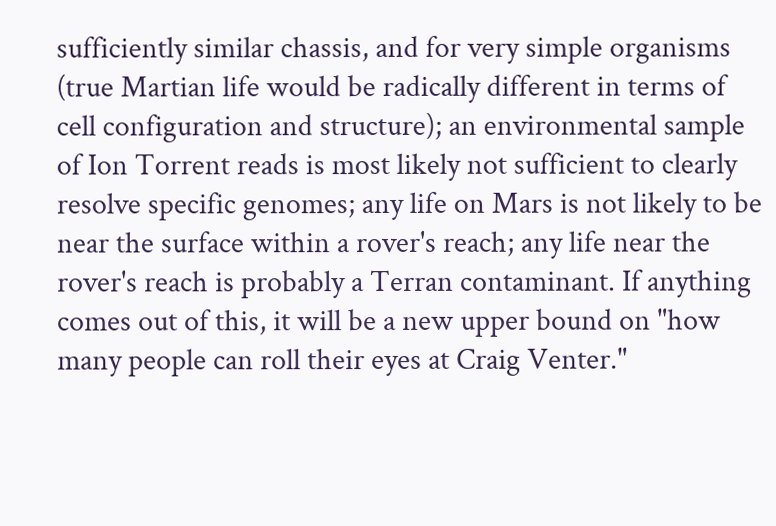sufficiently similar chassis, and for very simple organisms (true Martian life would be radically different in terms of cell configuration and structure); an environmental sample of Ion Torrent reads is most likely not sufficient to clearly resolve specific genomes; any life on Mars is not likely to be near the surface within a rover's reach; any life near the rover's reach is probably a Terran contaminant. If anything comes out of this, it will be a new upper bound on "how many people can roll their eyes at Craig Venter."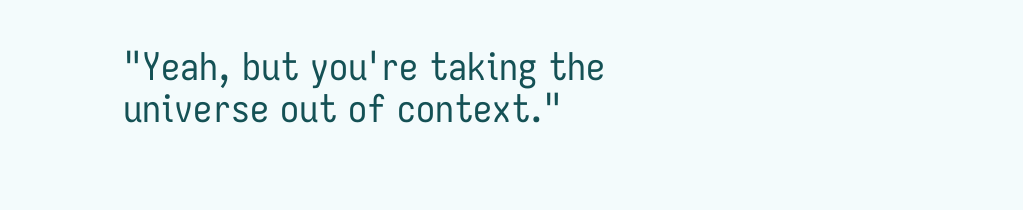"Yeah, but you're taking the universe out of context."